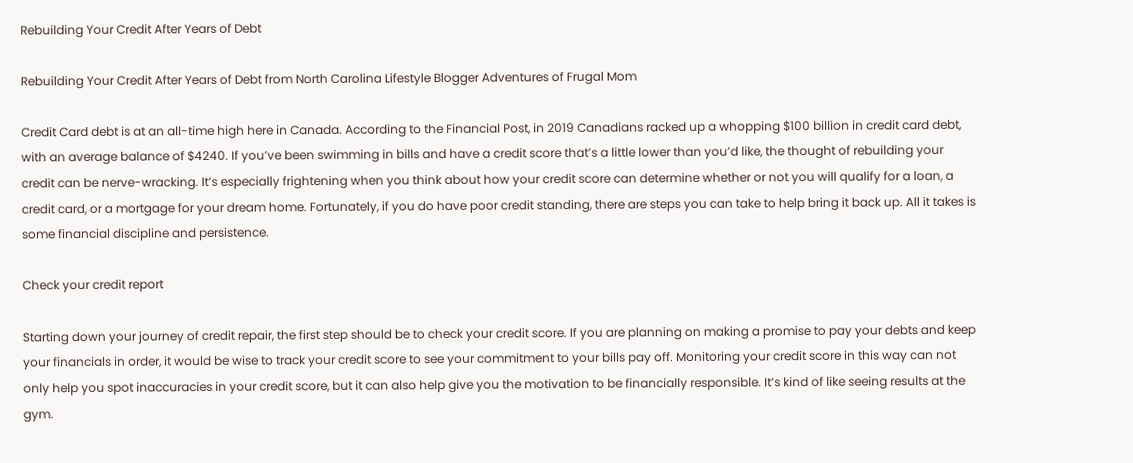Rebuilding Your Credit After Years of Debt

Rebuilding Your Credit After Years of Debt from North Carolina Lifestyle Blogger Adventures of Frugal Mom

Credit Card debt is at an all-time high here in Canada. According to the Financial Post, in 2019 Canadians racked up a whopping $100 billion in credit card debt, with an average balance of $4240. If you’ve been swimming in bills and have a credit score that’s a little lower than you’d like, the thought of rebuilding your credit can be nerve-wracking. It’s especially frightening when you think about how your credit score can determine whether or not you will qualify for a loan, a credit card, or a mortgage for your dream home. Fortunately, if you do have poor credit standing, there are steps you can take to help bring it back up. All it takes is some financial discipline and persistence.

Check your credit report

Starting down your journey of credit repair, the first step should be to check your credit score. If you are planning on making a promise to pay your debts and keep your financials in order, it would be wise to track your credit score to see your commitment to your bills pay off. Monitoring your credit score in this way can not only help you spot inaccuracies in your credit score, but it can also help give you the motivation to be financially responsible. It’s kind of like seeing results at the gym.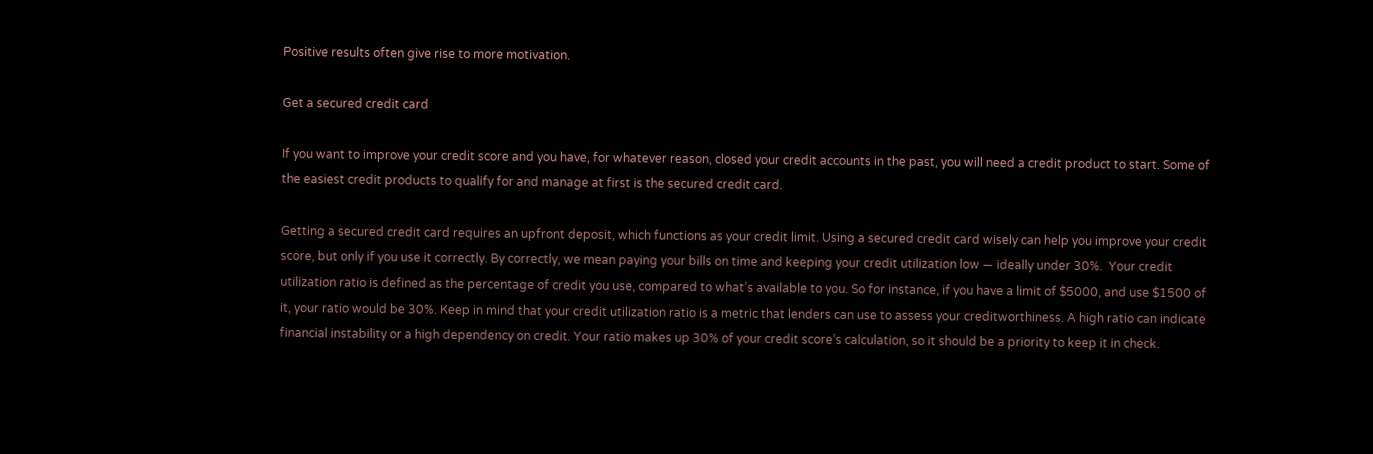Positive results often give rise to more motivation.

Get a secured credit card

If you want to improve your credit score and you have, for whatever reason, closed your credit accounts in the past, you will need a credit product to start. Some of the easiest credit products to qualify for and manage at first is the secured credit card.

Getting a secured credit card requires an upfront deposit, which functions as your credit limit. Using a secured credit card wisely can help you improve your credit score, but only if you use it correctly. By correctly, we mean paying your bills on time and keeping your credit utilization low — ideally under 30%.  Your credit utilization ratio is defined as the percentage of credit you use, compared to what’s available to you. So for instance, if you have a limit of $5000, and use $1500 of it, your ratio would be 30%. Keep in mind that your credit utilization ratio is a metric that lenders can use to assess your creditworthiness. A high ratio can indicate financial instability or a high dependency on credit. Your ratio makes up 30% of your credit score’s calculation, so it should be a priority to keep it in check.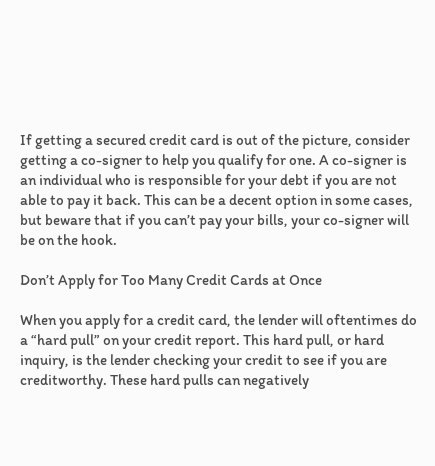If getting a secured credit card is out of the picture, consider getting a co-signer to help you qualify for one. A co-signer is an individual who is responsible for your debt if you are not able to pay it back. This can be a decent option in some cases, but beware that if you can’t pay your bills, your co-signer will be on the hook.

Don’t Apply for Too Many Credit Cards at Once

When you apply for a credit card, the lender will oftentimes do a “hard pull” on your credit report. This hard pull, or hard inquiry, is the lender checking your credit to see if you are creditworthy. These hard pulls can negatively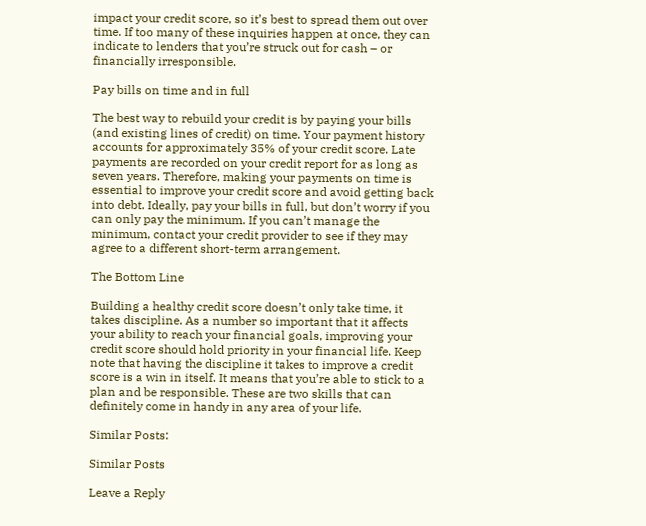impact your credit score, so it’s best to spread them out over time. If too many of these inquiries happen at once, they can indicate to lenders that you’re struck out for cash – or financially irresponsible.

Pay bills on time and in full

The best way to rebuild your credit is by paying your bills (and existing lines of credit) on time. Your payment history accounts for approximately 35% of your credit score. Late payments are recorded on your credit report for as long as seven years. Therefore, making your payments on time is essential to improve your credit score and avoid getting back into debt. Ideally, pay your bills in full, but don’t worry if you can only pay the minimum. If you can’t manage the minimum, contact your credit provider to see if they may agree to a different short-term arrangement.

The Bottom Line

Building a healthy credit score doesn’t only take time, it takes discipline. As a number so important that it affects your ability to reach your financial goals, improving your credit score should hold priority in your financial life. Keep note that having the discipline it takes to improve a credit score is a win in itself. It means that you’re able to stick to a plan and be responsible. These are two skills that can definitely come in handy in any area of your life.

Similar Posts:

Similar Posts

Leave a Reply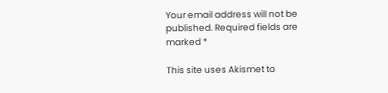Your email address will not be published. Required fields are marked *

This site uses Akismet to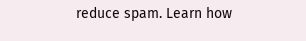reduce spam. Learn how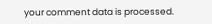your comment data is processed.